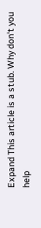Expand This article is a stub. Why don't you help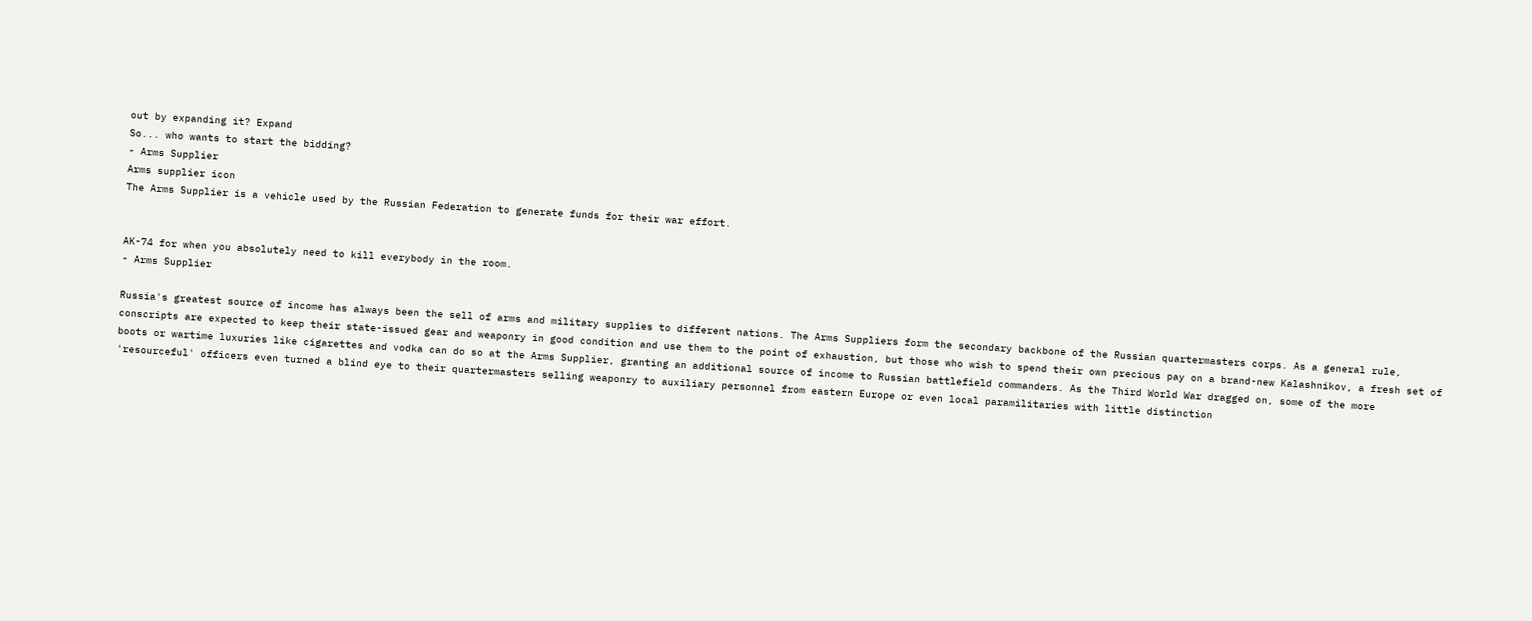out by expanding it? Expand
So... who wants to start the bidding?
- Arms Supplier
Arms supplier icon
The Arms Supplier is a vehicle used by the Russian Federation to generate funds for their war effort.


AK-74 for when you absolutely need to kill everybody in the room.
- Arms Supplier

Russia's greatest source of income has always been the sell of arms and military supplies to different nations. The Arms Suppliers form the secondary backbone of the Russian quartermasters corps. As a general rule, conscripts are expected to keep their state-issued gear and weaponry in good condition and use them to the point of exhaustion, but those who wish to spend their own precious pay on a brand-new Kalashnikov, a fresh set of boots or wartime luxuries like cigarettes and vodka can do so at the Arms Supplier, granting an additional source of income to Russian battlefield commanders. As the Third World War dragged on, some of the more 'resourceful' officers even turned a blind eye to their quartermasters selling weaponry to auxiliary personnel from eastern Europe or even local paramilitaries with little distinction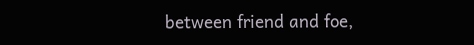between friend and foe,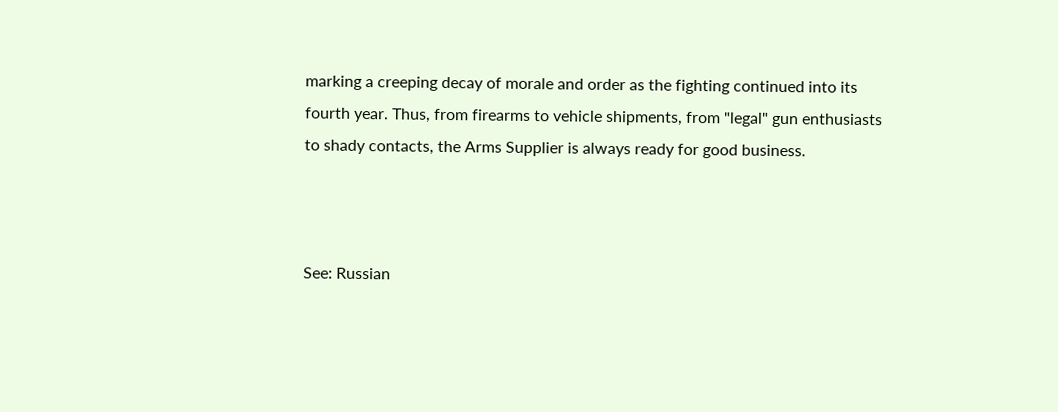marking a creeping decay of morale and order as the fighting continued into its fourth year. Thus, from firearms to vehicle shipments, from "legal" gun enthusiasts to shady contacts, the Arms Supplier is always ready for good business.



See: Russian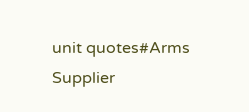unit quotes#Arms Supplier